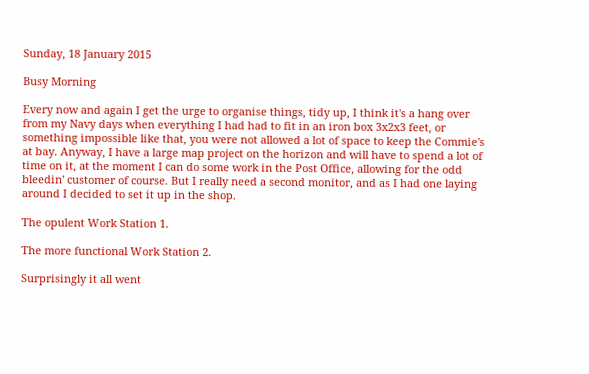Sunday, 18 January 2015

Busy Morning

Every now and again I get the urge to organise things, tidy up, I think it's a hang over from my Navy days when everything I had had to fit in an iron box 3x2x3 feet, or something impossible like that, you were not allowed a lot of space to keep the Commie's at bay. Anyway, I have a large map project on the horizon and will have to spend a lot of time on it, at the moment I can do some work in the Post Office, allowing for the odd bleedin' customer of course. But I really need a second monitor, and as I had one laying around I decided to set it up in the shop.

The opulent Work Station 1.

The more functional Work Station 2.

Surprisingly it all went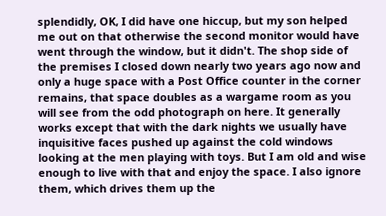splendidly, OK, I did have one hiccup, but my son helped me out on that otherwise the second monitor would have went through the window, but it didn't. The shop side of the premises I closed down nearly two years ago now and only a huge space with a Post Office counter in the corner remains, that space doubles as a wargame room as you will see from the odd photograph on here. It generally works except that with the dark nights we usually have inquisitive faces pushed up against the cold windows looking at the men playing with toys. But I am old and wise enough to live with that and enjoy the space. I also ignore them, which drives them up the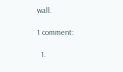wall.

1 comment:

  1.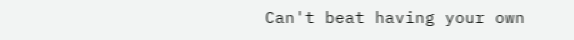Can't beat having your own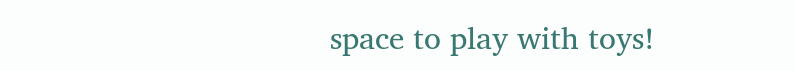space to play with toys!